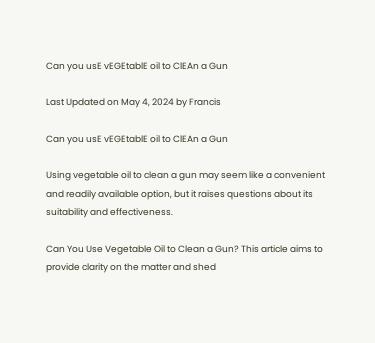Can you usE vEGEtablE oil to ClEAn a Gun

Last Updated on May 4, 2024 by Francis

Can you usE vEGEtablE oil to ClEAn a Gun

Using vegetable oil to clean a gun may seem like a convenient and readily available option, but it raises questions about its suitability and effectiveness.

Can You Use Vegetable Oil to Clean a Gun? This article aims to provide clarity on the matter and shed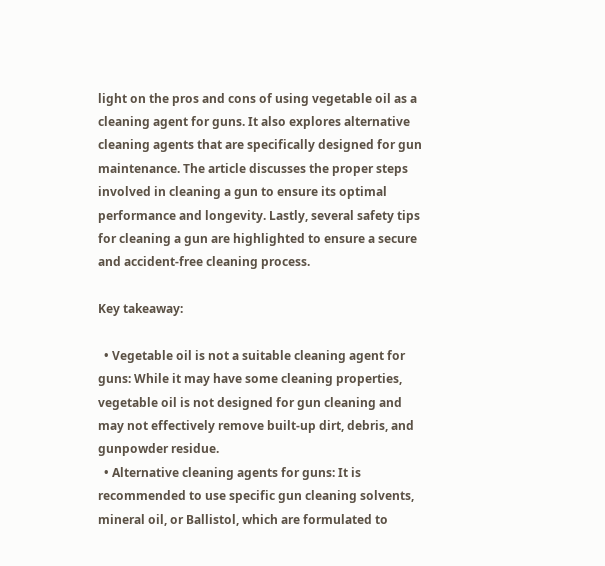light on the pros and cons of using vegetable oil as a cleaning agent for guns. It also explores alternative cleaning agents that are specifically designed for gun maintenance. The article discusses the proper steps involved in cleaning a gun to ensure its optimal performance and longevity. Lastly, several safety tips for cleaning a gun are highlighted to ensure a secure and accident-free cleaning process.

Key takeaway:

  • Vegetable oil is not a suitable cleaning agent for guns: While it may have some cleaning properties, vegetable oil is not designed for gun cleaning and may not effectively remove built-up dirt, debris, and gunpowder residue.
  • Alternative cleaning agents for guns: It is recommended to use specific gun cleaning solvents, mineral oil, or Ballistol, which are formulated to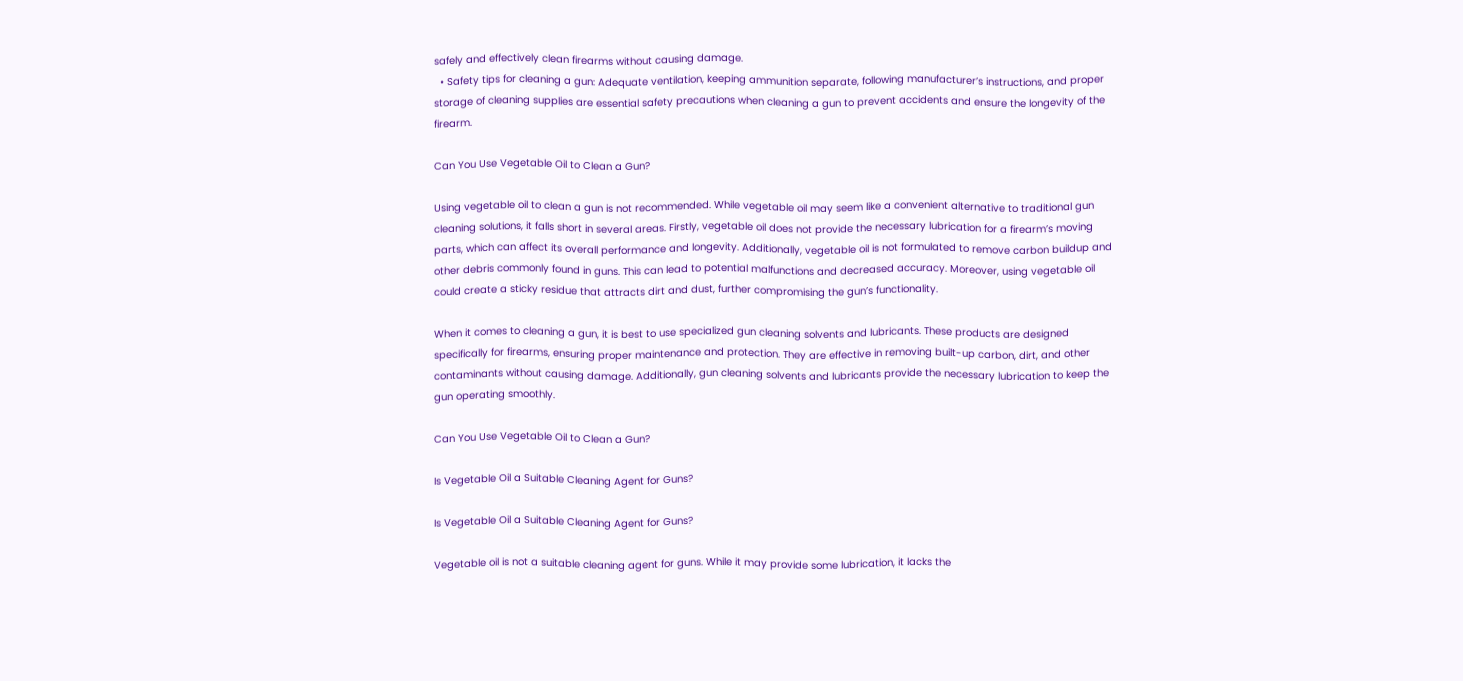safely and effectively clean firearms without causing damage.
  • Safety tips for cleaning a gun: Adequate ventilation, keeping ammunition separate, following manufacturer’s instructions, and proper storage of cleaning supplies are essential safety precautions when cleaning a gun to prevent accidents and ensure the longevity of the firearm.

Can You Use Vegetable Oil to Clean a Gun?

Using vegetable oil to clean a gun is not recommended. While vegetable oil may seem like a convenient alternative to traditional gun cleaning solutions, it falls short in several areas. Firstly, vegetable oil does not provide the necessary lubrication for a firearm’s moving parts, which can affect its overall performance and longevity. Additionally, vegetable oil is not formulated to remove carbon buildup and other debris commonly found in guns. This can lead to potential malfunctions and decreased accuracy. Moreover, using vegetable oil could create a sticky residue that attracts dirt and dust, further compromising the gun’s functionality.

When it comes to cleaning a gun, it is best to use specialized gun cleaning solvents and lubricants. These products are designed specifically for firearms, ensuring proper maintenance and protection. They are effective in removing built-up carbon, dirt, and other contaminants without causing damage. Additionally, gun cleaning solvents and lubricants provide the necessary lubrication to keep the gun operating smoothly.

Can You Use Vegetable Oil to Clean a Gun?

Is Vegetable Oil a Suitable Cleaning Agent for Guns?

Is Vegetable Oil a Suitable Cleaning Agent for Guns?

Vegetable oil is not a suitable cleaning agent for guns. While it may provide some lubrication, it lacks the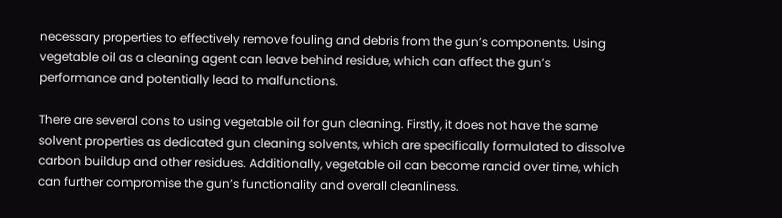necessary properties to effectively remove fouling and debris from the gun’s components. Using vegetable oil as a cleaning agent can leave behind residue, which can affect the gun’s performance and potentially lead to malfunctions.

There are several cons to using vegetable oil for gun cleaning. Firstly, it does not have the same solvent properties as dedicated gun cleaning solvents, which are specifically formulated to dissolve carbon buildup and other residues. Additionally, vegetable oil can become rancid over time, which can further compromise the gun’s functionality and overall cleanliness.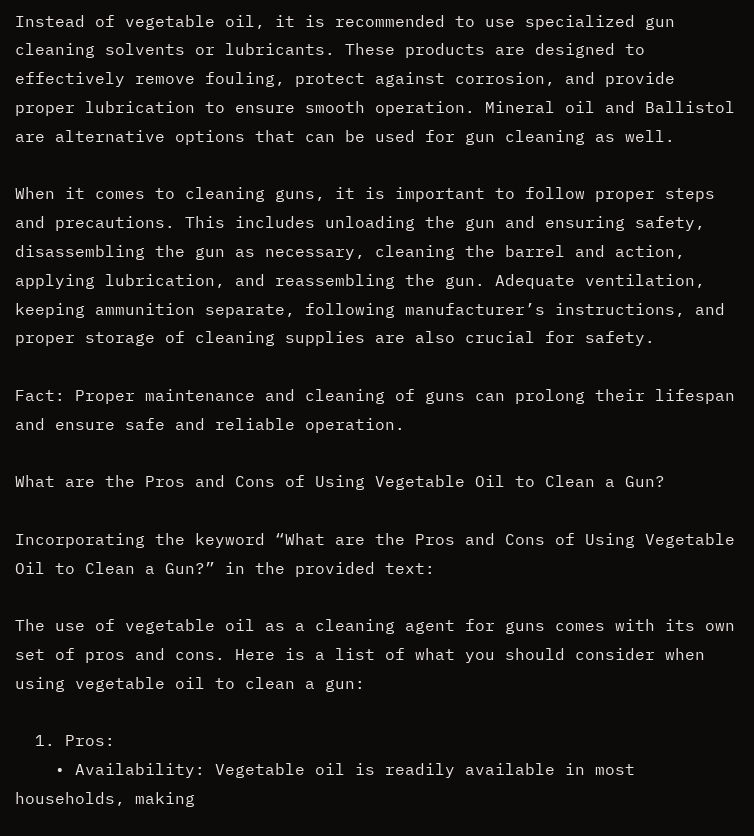Instead of vegetable oil, it is recommended to use specialized gun cleaning solvents or lubricants. These products are designed to effectively remove fouling, protect against corrosion, and provide proper lubrication to ensure smooth operation. Mineral oil and Ballistol are alternative options that can be used for gun cleaning as well.

When it comes to cleaning guns, it is important to follow proper steps and precautions. This includes unloading the gun and ensuring safety, disassembling the gun as necessary, cleaning the barrel and action, applying lubrication, and reassembling the gun. Adequate ventilation, keeping ammunition separate, following manufacturer’s instructions, and proper storage of cleaning supplies are also crucial for safety.

Fact: Proper maintenance and cleaning of guns can prolong their lifespan and ensure safe and reliable operation.

What are the Pros and Cons of Using Vegetable Oil to Clean a Gun?

Incorporating the keyword “What are the Pros and Cons of Using Vegetable Oil to Clean a Gun?” in the provided text:

The use of vegetable oil as a cleaning agent for guns comes with its own set of pros and cons. Here is a list of what you should consider when using vegetable oil to clean a gun:

  1. Pros:
    • Availability: Vegetable oil is readily available in most households, making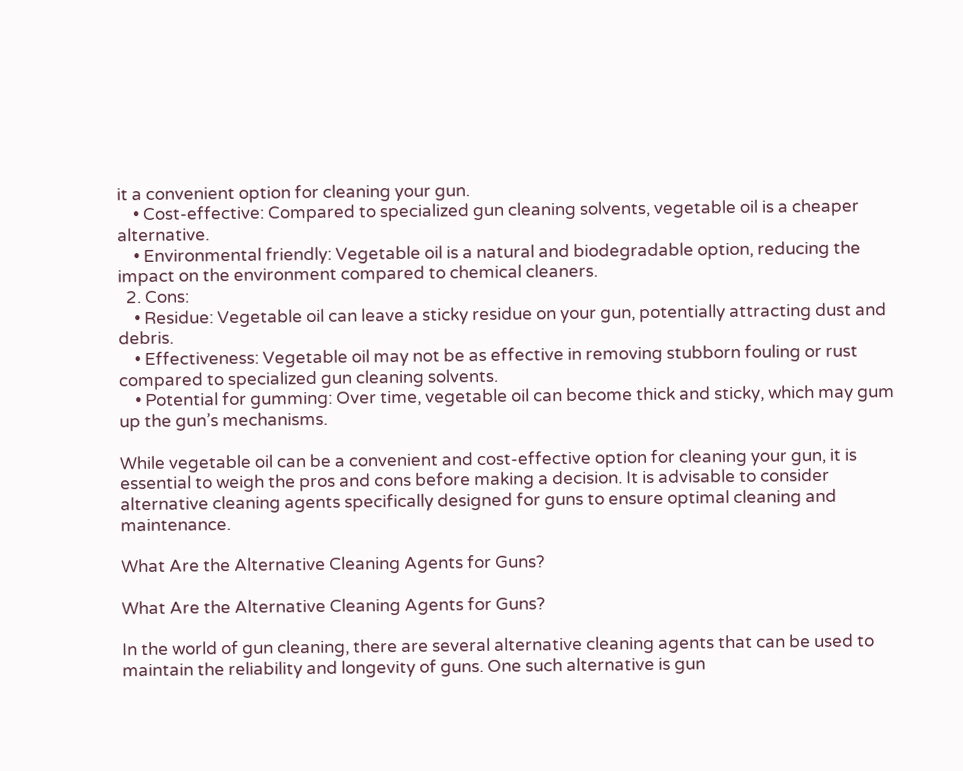it a convenient option for cleaning your gun.
    • Cost-effective: Compared to specialized gun cleaning solvents, vegetable oil is a cheaper alternative.
    • Environmental friendly: Vegetable oil is a natural and biodegradable option, reducing the impact on the environment compared to chemical cleaners.
  2. Cons:
    • Residue: Vegetable oil can leave a sticky residue on your gun, potentially attracting dust and debris.
    • Effectiveness: Vegetable oil may not be as effective in removing stubborn fouling or rust compared to specialized gun cleaning solvents.
    • Potential for gumming: Over time, vegetable oil can become thick and sticky, which may gum up the gun’s mechanisms.

While vegetable oil can be a convenient and cost-effective option for cleaning your gun, it is essential to weigh the pros and cons before making a decision. It is advisable to consider alternative cleaning agents specifically designed for guns to ensure optimal cleaning and maintenance.

What Are the Alternative Cleaning Agents for Guns?

What Are the Alternative Cleaning Agents for Guns?

In the world of gun cleaning, there are several alternative cleaning agents that can be used to maintain the reliability and longevity of guns. One such alternative is gun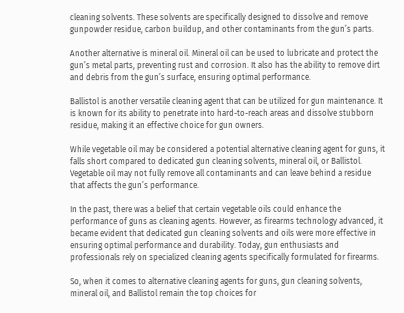cleaning solvents. These solvents are specifically designed to dissolve and remove gunpowder residue, carbon buildup, and other contaminants from the gun’s parts.

Another alternative is mineral oil. Mineral oil can be used to lubricate and protect the gun’s metal parts, preventing rust and corrosion. It also has the ability to remove dirt and debris from the gun’s surface, ensuring optimal performance.

Ballistol is another versatile cleaning agent that can be utilized for gun maintenance. It is known for its ability to penetrate into hard-to-reach areas and dissolve stubborn residue, making it an effective choice for gun owners.

While vegetable oil may be considered a potential alternative cleaning agent for guns, it falls short compared to dedicated gun cleaning solvents, mineral oil, or Ballistol. Vegetable oil may not fully remove all contaminants and can leave behind a residue that affects the gun’s performance.

In the past, there was a belief that certain vegetable oils could enhance the performance of guns as cleaning agents. However, as firearms technology advanced, it became evident that dedicated gun cleaning solvents and oils were more effective in ensuring optimal performance and durability. Today, gun enthusiasts and professionals rely on specialized cleaning agents specifically formulated for firearms.

So, when it comes to alternative cleaning agents for guns, gun cleaning solvents, mineral oil, and Ballistol remain the top choices for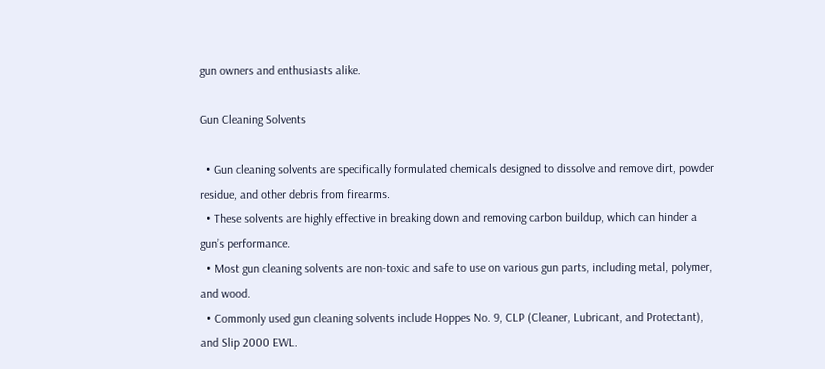gun owners and enthusiasts alike.

Gun Cleaning Solvents

  • Gun cleaning solvents are specifically formulated chemicals designed to dissolve and remove dirt, powder residue, and other debris from firearms.
  • These solvents are highly effective in breaking down and removing carbon buildup, which can hinder a gun’s performance.
  • Most gun cleaning solvents are non-toxic and safe to use on various gun parts, including metal, polymer, and wood.
  • Commonly used gun cleaning solvents include Hoppes No. 9, CLP (Cleaner, Lubricant, and Protectant), and Slip 2000 EWL.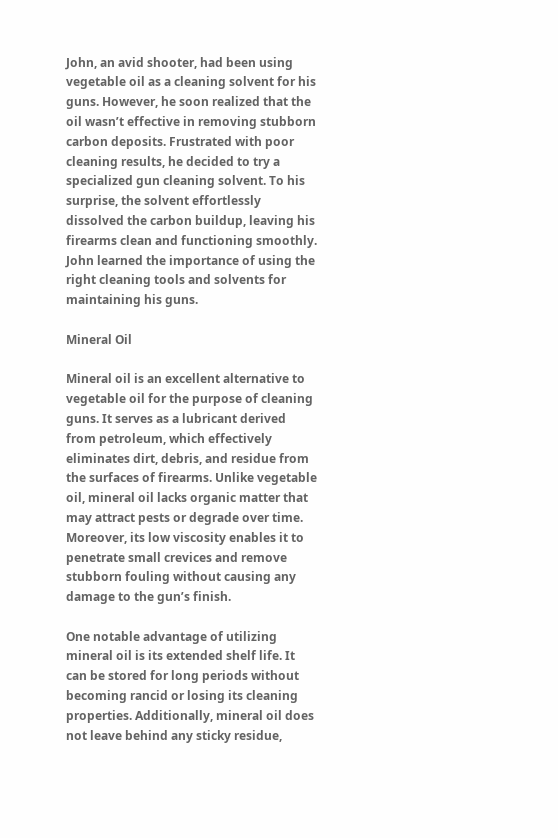John, an avid shooter, had been using vegetable oil as a cleaning solvent for his guns. However, he soon realized that the oil wasn’t effective in removing stubborn carbon deposits. Frustrated with poor cleaning results, he decided to try a specialized gun cleaning solvent. To his surprise, the solvent effortlessly dissolved the carbon buildup, leaving his firearms clean and functioning smoothly. John learned the importance of using the right cleaning tools and solvents for maintaining his guns.

Mineral Oil

Mineral oil is an excellent alternative to vegetable oil for the purpose of cleaning guns. It serves as a lubricant derived from petroleum, which effectively eliminates dirt, debris, and residue from the surfaces of firearms. Unlike vegetable oil, mineral oil lacks organic matter that may attract pests or degrade over time. Moreover, its low viscosity enables it to penetrate small crevices and remove stubborn fouling without causing any damage to the gun’s finish.

One notable advantage of utilizing mineral oil is its extended shelf life. It can be stored for long periods without becoming rancid or losing its cleaning properties. Additionally, mineral oil does not leave behind any sticky residue,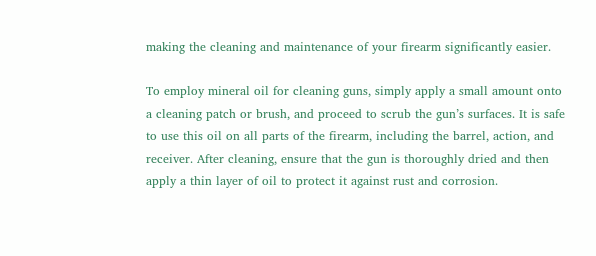making the cleaning and maintenance of your firearm significantly easier.

To employ mineral oil for cleaning guns, simply apply a small amount onto a cleaning patch or brush, and proceed to scrub the gun’s surfaces. It is safe to use this oil on all parts of the firearm, including the barrel, action, and receiver. After cleaning, ensure that the gun is thoroughly dried and then apply a thin layer of oil to protect it against rust and corrosion.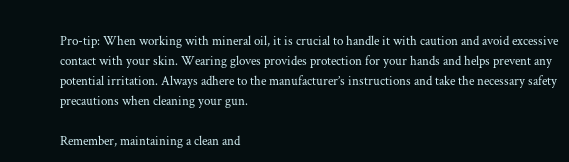Pro-tip: When working with mineral oil, it is crucial to handle it with caution and avoid excessive contact with your skin. Wearing gloves provides protection for your hands and helps prevent any potential irritation. Always adhere to the manufacturer’s instructions and take the necessary safety precautions when cleaning your gun.

Remember, maintaining a clean and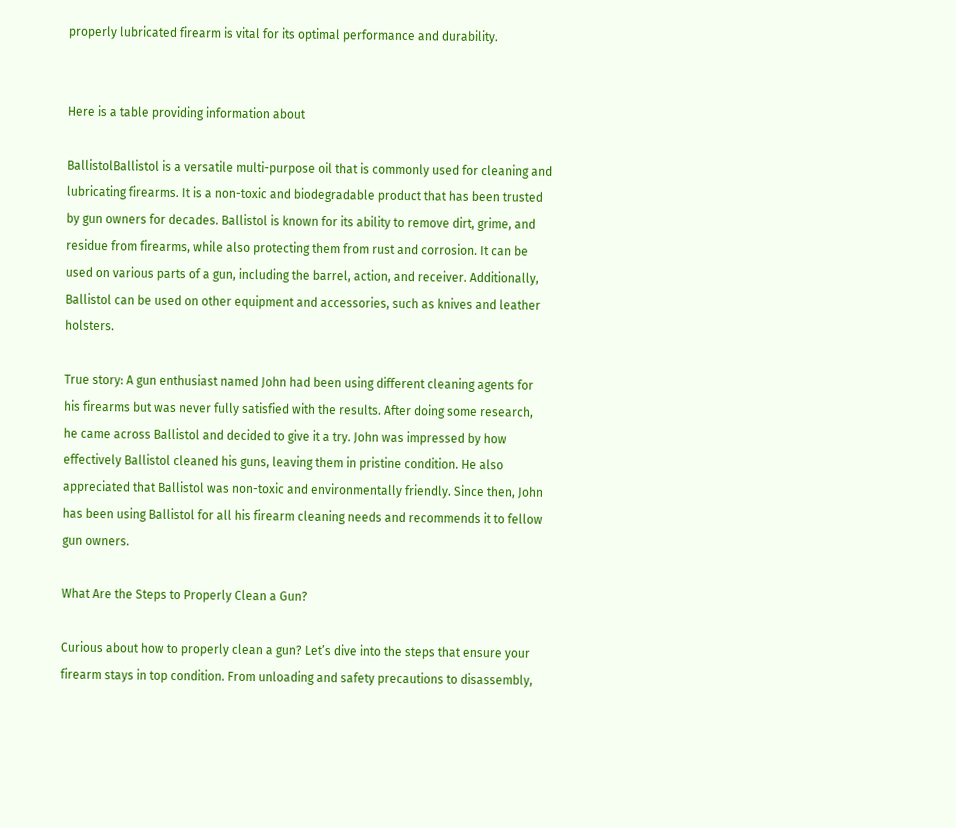properly lubricated firearm is vital for its optimal performance and durability.


Here is a table providing information about

BallistolBallistol is a versatile multi-purpose oil that is commonly used for cleaning and lubricating firearms. It is a non-toxic and biodegradable product that has been trusted by gun owners for decades. Ballistol is known for its ability to remove dirt, grime, and residue from firearms, while also protecting them from rust and corrosion. It can be used on various parts of a gun, including the barrel, action, and receiver. Additionally, Ballistol can be used on other equipment and accessories, such as knives and leather holsters.

True story: A gun enthusiast named John had been using different cleaning agents for his firearms but was never fully satisfied with the results. After doing some research, he came across Ballistol and decided to give it a try. John was impressed by how effectively Ballistol cleaned his guns, leaving them in pristine condition. He also appreciated that Ballistol was non-toxic and environmentally friendly. Since then, John has been using Ballistol for all his firearm cleaning needs and recommends it to fellow gun owners.

What Are the Steps to Properly Clean a Gun?

Curious about how to properly clean a gun? Let’s dive into the steps that ensure your firearm stays in top condition. From unloading and safety precautions to disassembly,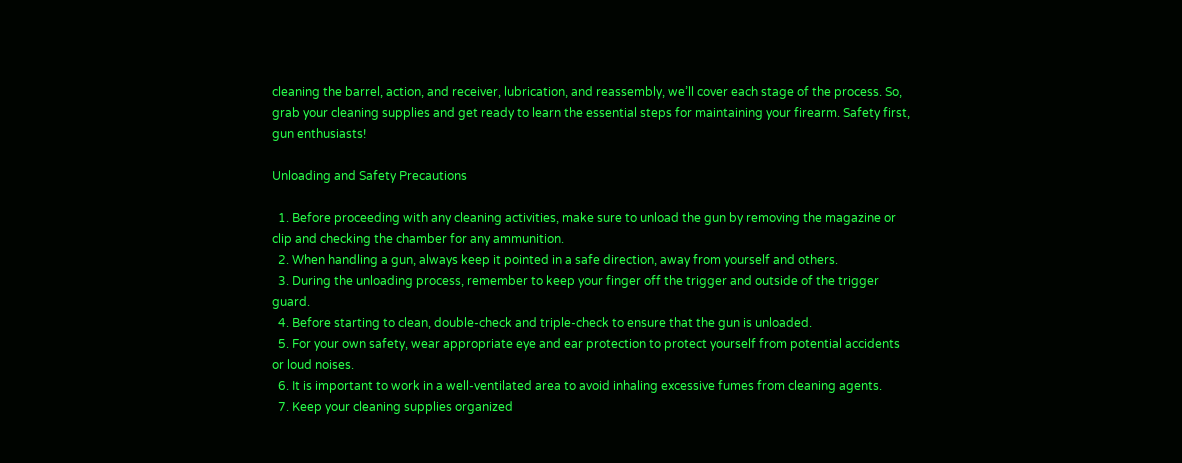cleaning the barrel, action, and receiver, lubrication, and reassembly, we’ll cover each stage of the process. So, grab your cleaning supplies and get ready to learn the essential steps for maintaining your firearm. Safety first, gun enthusiasts!

Unloading and Safety Precautions

  1. Before proceeding with any cleaning activities, make sure to unload the gun by removing the magazine or clip and checking the chamber for any ammunition.
  2. When handling a gun, always keep it pointed in a safe direction, away from yourself and others.
  3. During the unloading process, remember to keep your finger off the trigger and outside of the trigger guard.
  4. Before starting to clean, double-check and triple-check to ensure that the gun is unloaded.
  5. For your own safety, wear appropriate eye and ear protection to protect yourself from potential accidents or loud noises.
  6. It is important to work in a well-ventilated area to avoid inhaling excessive fumes from cleaning agents.
  7. Keep your cleaning supplies organized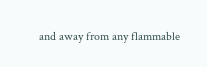and away from any flammable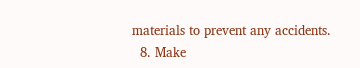materials to prevent any accidents.
  8. Make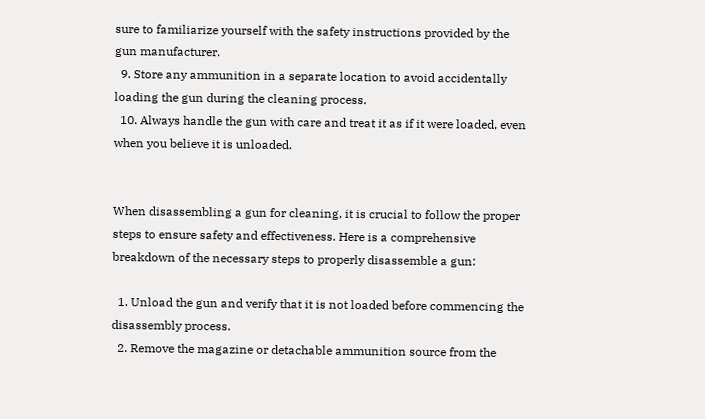sure to familiarize yourself with the safety instructions provided by the gun manufacturer.
  9. Store any ammunition in a separate location to avoid accidentally loading the gun during the cleaning process.
  10. Always handle the gun with care and treat it as if it were loaded, even when you believe it is unloaded.


When disassembling a gun for cleaning, it is crucial to follow the proper steps to ensure safety and effectiveness. Here is a comprehensive breakdown of the necessary steps to properly disassemble a gun:

  1. Unload the gun and verify that it is not loaded before commencing the disassembly process.
  2. Remove the magazine or detachable ammunition source from the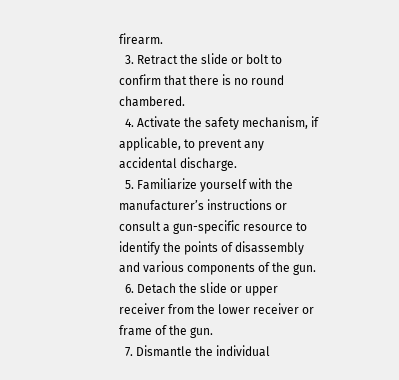firearm.
  3. Retract the slide or bolt to confirm that there is no round chambered.
  4. Activate the safety mechanism, if applicable, to prevent any accidental discharge.
  5. Familiarize yourself with the manufacturer’s instructions or consult a gun-specific resource to identify the points of disassembly and various components of the gun.
  6. Detach the slide or upper receiver from the lower receiver or frame of the gun.
  7. Dismantle the individual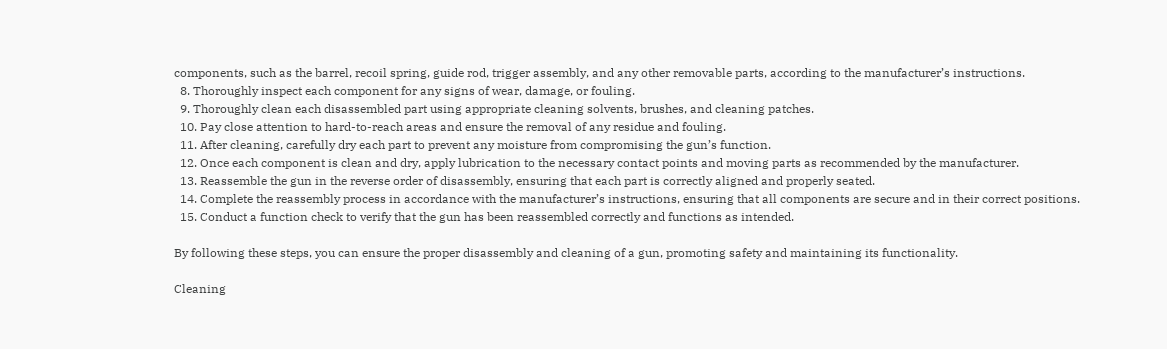components, such as the barrel, recoil spring, guide rod, trigger assembly, and any other removable parts, according to the manufacturer’s instructions.
  8. Thoroughly inspect each component for any signs of wear, damage, or fouling.
  9. Thoroughly clean each disassembled part using appropriate cleaning solvents, brushes, and cleaning patches.
  10. Pay close attention to hard-to-reach areas and ensure the removal of any residue and fouling.
  11. After cleaning, carefully dry each part to prevent any moisture from compromising the gun’s function.
  12. Once each component is clean and dry, apply lubrication to the necessary contact points and moving parts as recommended by the manufacturer.
  13. Reassemble the gun in the reverse order of disassembly, ensuring that each part is correctly aligned and properly seated.
  14. Complete the reassembly process in accordance with the manufacturer’s instructions, ensuring that all components are secure and in their correct positions.
  15. Conduct a function check to verify that the gun has been reassembled correctly and functions as intended.

By following these steps, you can ensure the proper disassembly and cleaning of a gun, promoting safety and maintaining its functionality.

Cleaning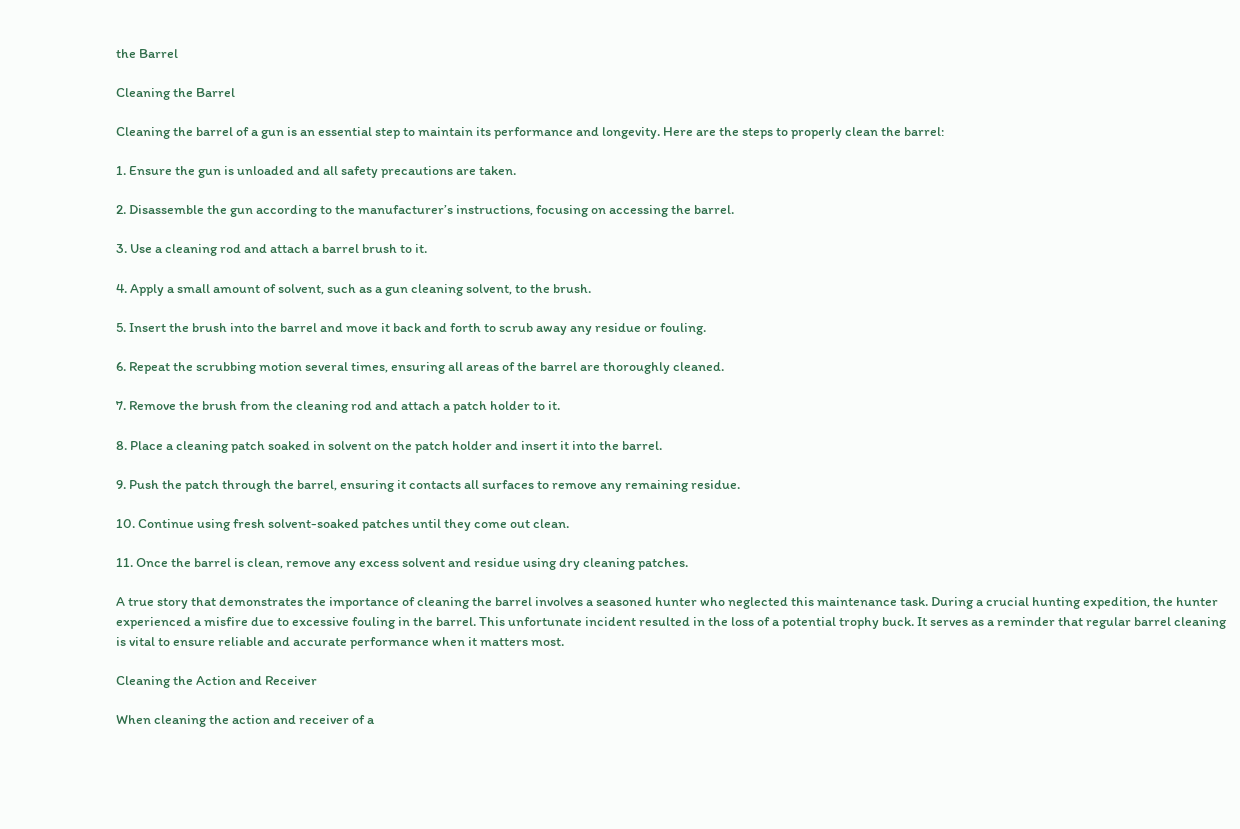the Barrel

Cleaning the Barrel

Cleaning the barrel of a gun is an essential step to maintain its performance and longevity. Here are the steps to properly clean the barrel:

1. Ensure the gun is unloaded and all safety precautions are taken.

2. Disassemble the gun according to the manufacturer’s instructions, focusing on accessing the barrel.

3. Use a cleaning rod and attach a barrel brush to it.

4. Apply a small amount of solvent, such as a gun cleaning solvent, to the brush.

5. Insert the brush into the barrel and move it back and forth to scrub away any residue or fouling.

6. Repeat the scrubbing motion several times, ensuring all areas of the barrel are thoroughly cleaned.

7. Remove the brush from the cleaning rod and attach a patch holder to it.

8. Place a cleaning patch soaked in solvent on the patch holder and insert it into the barrel.

9. Push the patch through the barrel, ensuring it contacts all surfaces to remove any remaining residue.

10. Continue using fresh solvent-soaked patches until they come out clean.

11. Once the barrel is clean, remove any excess solvent and residue using dry cleaning patches.

A true story that demonstrates the importance of cleaning the barrel involves a seasoned hunter who neglected this maintenance task. During a crucial hunting expedition, the hunter experienced a misfire due to excessive fouling in the barrel. This unfortunate incident resulted in the loss of a potential trophy buck. It serves as a reminder that regular barrel cleaning is vital to ensure reliable and accurate performance when it matters most.

Cleaning the Action and Receiver

When cleaning the action and receiver of a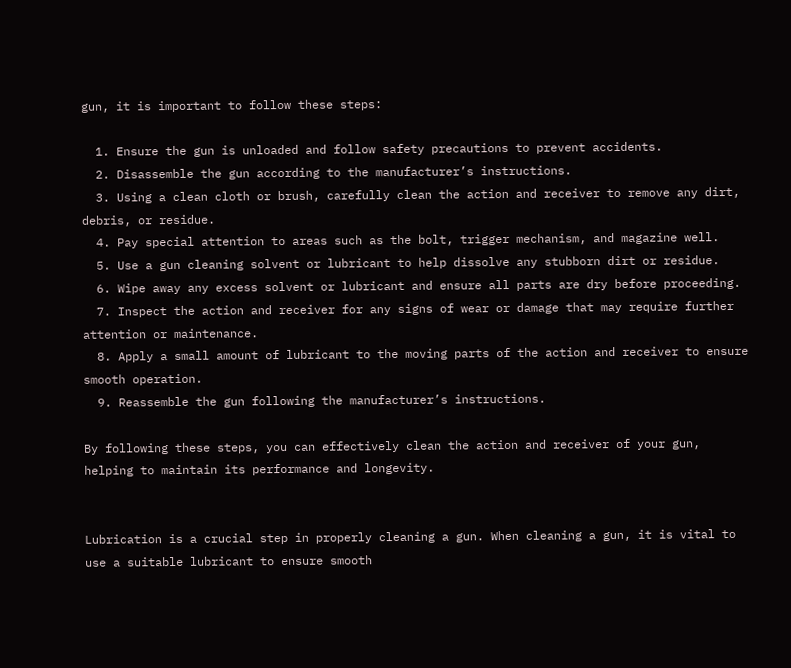gun, it is important to follow these steps:

  1. Ensure the gun is unloaded and follow safety precautions to prevent accidents.
  2. Disassemble the gun according to the manufacturer’s instructions.
  3. Using a clean cloth or brush, carefully clean the action and receiver to remove any dirt, debris, or residue.
  4. Pay special attention to areas such as the bolt, trigger mechanism, and magazine well.
  5. Use a gun cleaning solvent or lubricant to help dissolve any stubborn dirt or residue.
  6. Wipe away any excess solvent or lubricant and ensure all parts are dry before proceeding.
  7. Inspect the action and receiver for any signs of wear or damage that may require further attention or maintenance.
  8. Apply a small amount of lubricant to the moving parts of the action and receiver to ensure smooth operation.
  9. Reassemble the gun following the manufacturer’s instructions.

By following these steps, you can effectively clean the action and receiver of your gun, helping to maintain its performance and longevity.


Lubrication is a crucial step in properly cleaning a gun. When cleaning a gun, it is vital to use a suitable lubricant to ensure smooth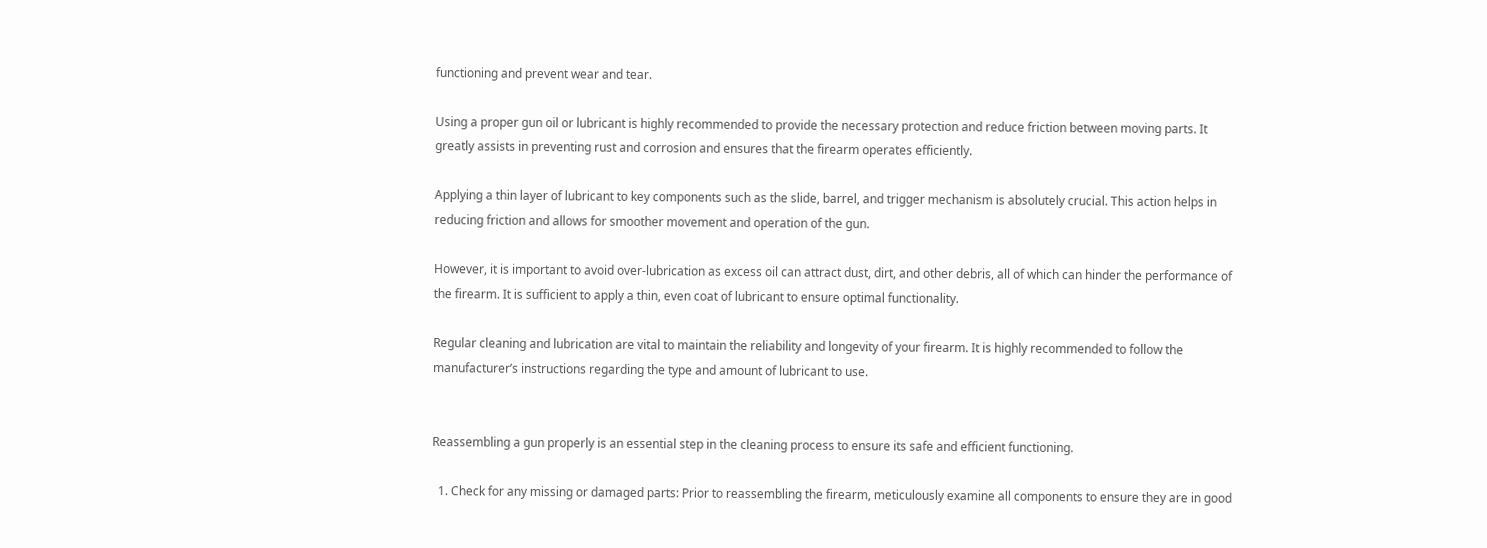functioning and prevent wear and tear.

Using a proper gun oil or lubricant is highly recommended to provide the necessary protection and reduce friction between moving parts. It greatly assists in preventing rust and corrosion and ensures that the firearm operates efficiently.

Applying a thin layer of lubricant to key components such as the slide, barrel, and trigger mechanism is absolutely crucial. This action helps in reducing friction and allows for smoother movement and operation of the gun.

However, it is important to avoid over-lubrication as excess oil can attract dust, dirt, and other debris, all of which can hinder the performance of the firearm. It is sufficient to apply a thin, even coat of lubricant to ensure optimal functionality.

Regular cleaning and lubrication are vital to maintain the reliability and longevity of your firearm. It is highly recommended to follow the manufacturer’s instructions regarding the type and amount of lubricant to use.


Reassembling a gun properly is an essential step in the cleaning process to ensure its safe and efficient functioning.

  1. Check for any missing or damaged parts: Prior to reassembling the firearm, meticulously examine all components to ensure they are in good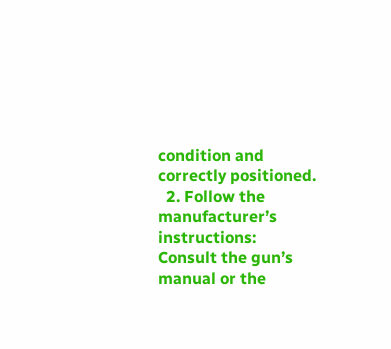condition and correctly positioned.
  2. Follow the manufacturer’s instructions: Consult the gun’s manual or the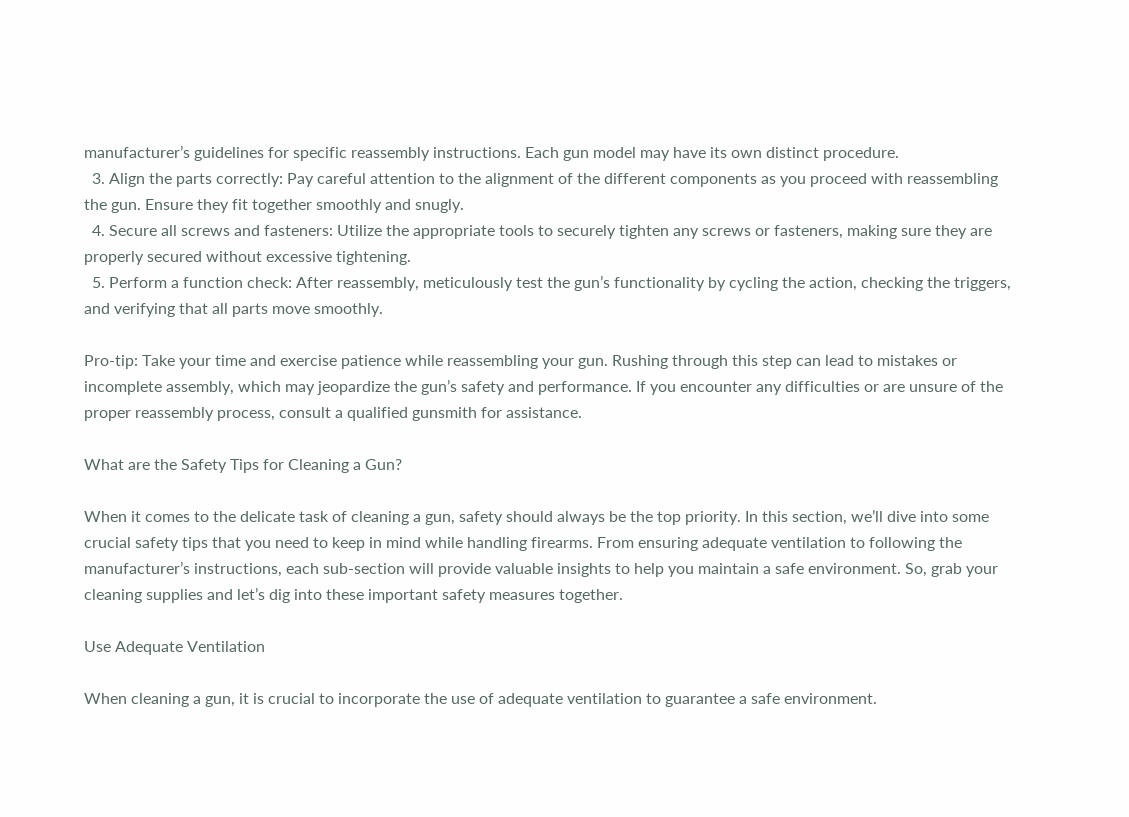manufacturer’s guidelines for specific reassembly instructions. Each gun model may have its own distinct procedure.
  3. Align the parts correctly: Pay careful attention to the alignment of the different components as you proceed with reassembling the gun. Ensure they fit together smoothly and snugly.
  4. Secure all screws and fasteners: Utilize the appropriate tools to securely tighten any screws or fasteners, making sure they are properly secured without excessive tightening.
  5. Perform a function check: After reassembly, meticulously test the gun’s functionality by cycling the action, checking the triggers, and verifying that all parts move smoothly.

Pro-tip: Take your time and exercise patience while reassembling your gun. Rushing through this step can lead to mistakes or incomplete assembly, which may jeopardize the gun’s safety and performance. If you encounter any difficulties or are unsure of the proper reassembly process, consult a qualified gunsmith for assistance.

What are the Safety Tips for Cleaning a Gun?

When it comes to the delicate task of cleaning a gun, safety should always be the top priority. In this section, we’ll dive into some crucial safety tips that you need to keep in mind while handling firearms. From ensuring adequate ventilation to following the manufacturer’s instructions, each sub-section will provide valuable insights to help you maintain a safe environment. So, grab your cleaning supplies and let’s dig into these important safety measures together.

Use Adequate Ventilation

When cleaning a gun, it is crucial to incorporate the use of adequate ventilation to guarantee a safe environment.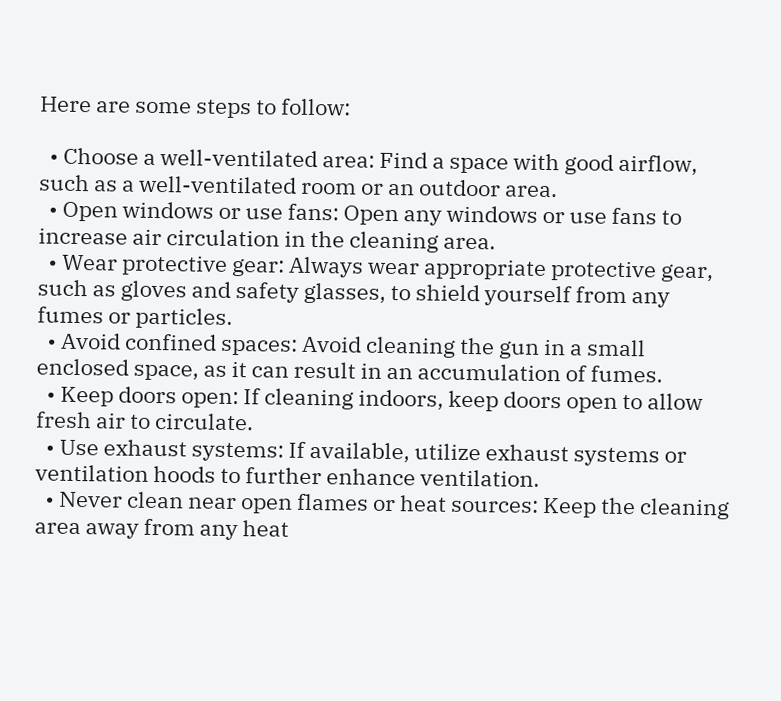Here are some steps to follow:

  • Choose a well-ventilated area: Find a space with good airflow, such as a well-ventilated room or an outdoor area.
  • Open windows or use fans: Open any windows or use fans to increase air circulation in the cleaning area.
  • Wear protective gear: Always wear appropriate protective gear, such as gloves and safety glasses, to shield yourself from any fumes or particles.
  • Avoid confined spaces: Avoid cleaning the gun in a small enclosed space, as it can result in an accumulation of fumes.
  • Keep doors open: If cleaning indoors, keep doors open to allow fresh air to circulate.
  • Use exhaust systems: If available, utilize exhaust systems or ventilation hoods to further enhance ventilation.
  • Never clean near open flames or heat sources: Keep the cleaning area away from any heat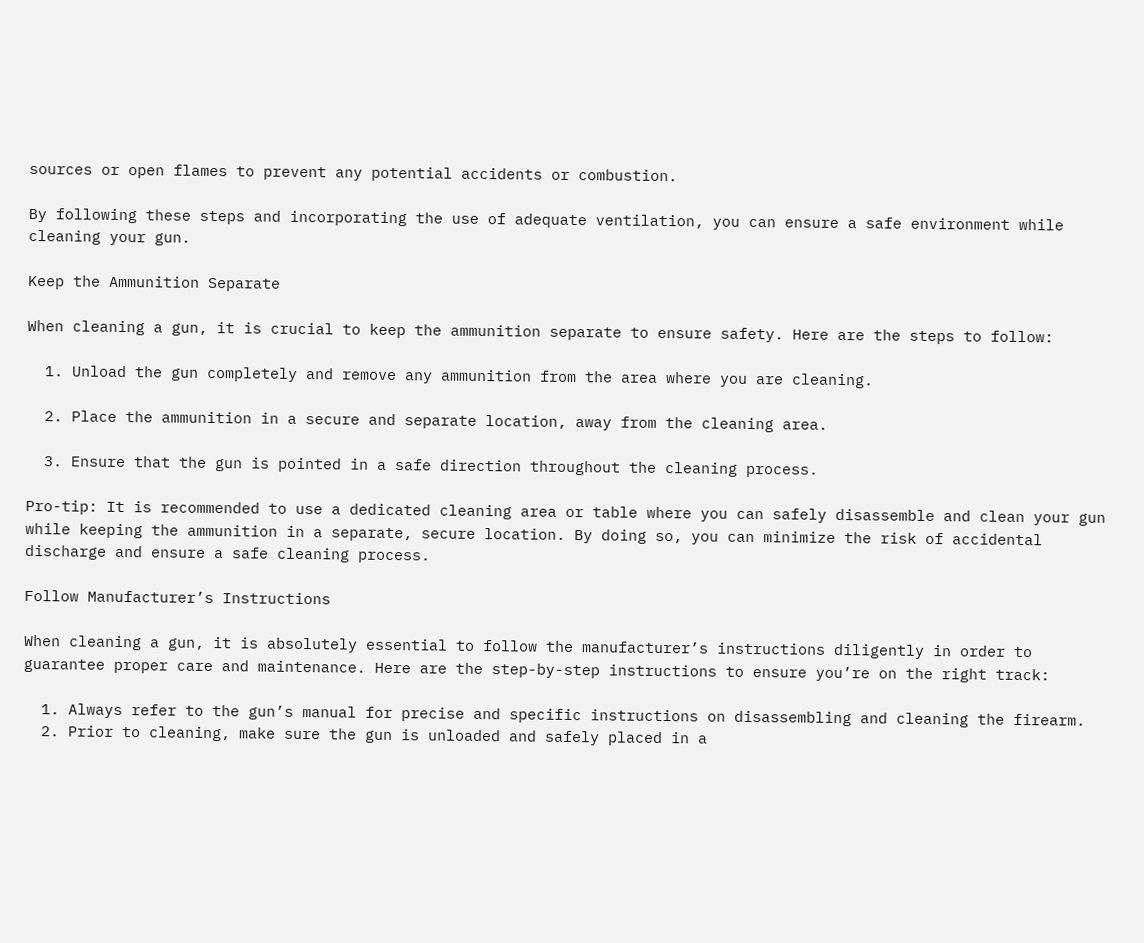sources or open flames to prevent any potential accidents or combustion.

By following these steps and incorporating the use of adequate ventilation, you can ensure a safe environment while cleaning your gun.

Keep the Ammunition Separate

When cleaning a gun, it is crucial to keep the ammunition separate to ensure safety. Here are the steps to follow:

  1. Unload the gun completely and remove any ammunition from the area where you are cleaning.

  2. Place the ammunition in a secure and separate location, away from the cleaning area.

  3. Ensure that the gun is pointed in a safe direction throughout the cleaning process.

Pro-tip: It is recommended to use a dedicated cleaning area or table where you can safely disassemble and clean your gun while keeping the ammunition in a separate, secure location. By doing so, you can minimize the risk of accidental discharge and ensure a safe cleaning process.

Follow Manufacturer’s Instructions

When cleaning a gun, it is absolutely essential to follow the manufacturer’s instructions diligently in order to guarantee proper care and maintenance. Here are the step-by-step instructions to ensure you’re on the right track:

  1. Always refer to the gun’s manual for precise and specific instructions on disassembling and cleaning the firearm.
  2. Prior to cleaning, make sure the gun is unloaded and safely placed in a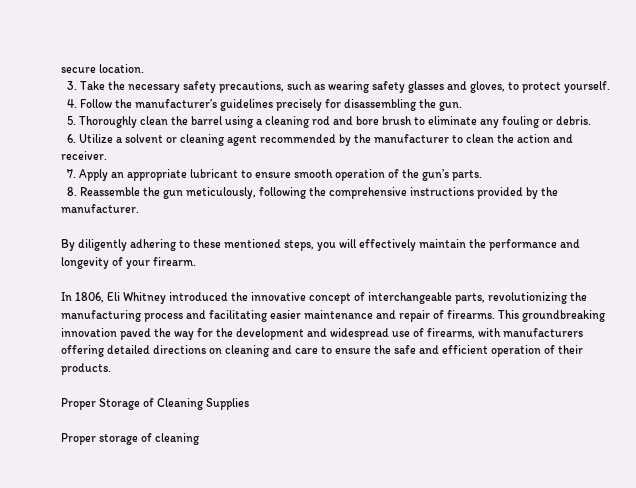secure location.
  3. Take the necessary safety precautions, such as wearing safety glasses and gloves, to protect yourself.
  4. Follow the manufacturer’s guidelines precisely for disassembling the gun.
  5. Thoroughly clean the barrel using a cleaning rod and bore brush to eliminate any fouling or debris.
  6. Utilize a solvent or cleaning agent recommended by the manufacturer to clean the action and receiver.
  7. Apply an appropriate lubricant to ensure smooth operation of the gun’s parts.
  8. Reassemble the gun meticulously, following the comprehensive instructions provided by the manufacturer.

By diligently adhering to these mentioned steps, you will effectively maintain the performance and longevity of your firearm.

In 1806, Eli Whitney introduced the innovative concept of interchangeable parts, revolutionizing the manufacturing process and facilitating easier maintenance and repair of firearms. This groundbreaking innovation paved the way for the development and widespread use of firearms, with manufacturers offering detailed directions on cleaning and care to ensure the safe and efficient operation of their products.

Proper Storage of Cleaning Supplies

Proper storage of cleaning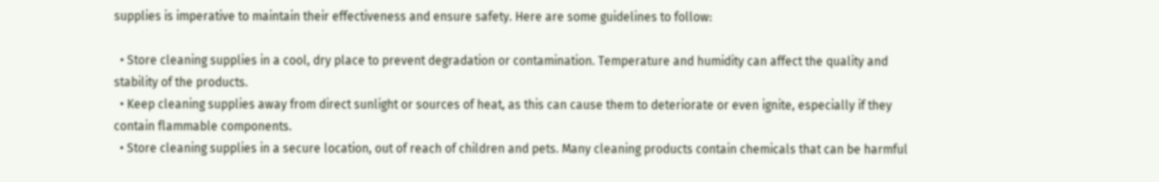supplies is imperative to maintain their effectiveness and ensure safety. Here are some guidelines to follow:

  • Store cleaning supplies in a cool, dry place to prevent degradation or contamination. Temperature and humidity can affect the quality and stability of the products.
  • Keep cleaning supplies away from direct sunlight or sources of heat, as this can cause them to deteriorate or even ignite, especially if they contain flammable components.
  • Store cleaning supplies in a secure location, out of reach of children and pets. Many cleaning products contain chemicals that can be harmful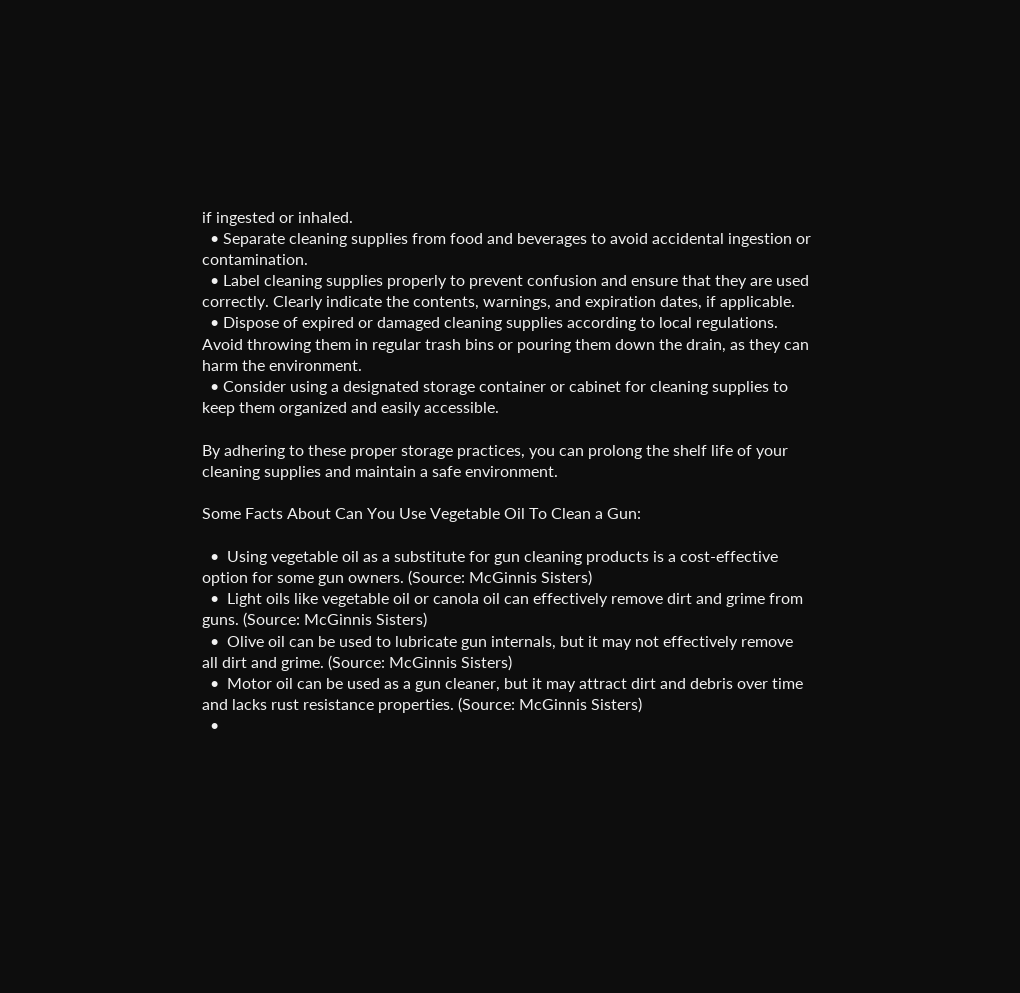if ingested or inhaled.
  • Separate cleaning supplies from food and beverages to avoid accidental ingestion or contamination.
  • Label cleaning supplies properly to prevent confusion and ensure that they are used correctly. Clearly indicate the contents, warnings, and expiration dates, if applicable.
  • Dispose of expired or damaged cleaning supplies according to local regulations. Avoid throwing them in regular trash bins or pouring them down the drain, as they can harm the environment.
  • Consider using a designated storage container or cabinet for cleaning supplies to keep them organized and easily accessible.

By adhering to these proper storage practices, you can prolong the shelf life of your cleaning supplies and maintain a safe environment.

Some Facts About Can You Use Vegetable Oil To Clean a Gun:

  •  Using vegetable oil as a substitute for gun cleaning products is a cost-effective option for some gun owners. (Source: McGinnis Sisters)
  •  Light oils like vegetable oil or canola oil can effectively remove dirt and grime from guns. (Source: McGinnis Sisters)
  •  Olive oil can be used to lubricate gun internals, but it may not effectively remove all dirt and grime. (Source: McGinnis Sisters)
  •  Motor oil can be used as a gun cleaner, but it may attract dirt and debris over time and lacks rust resistance properties. (Source: McGinnis Sisters)
  •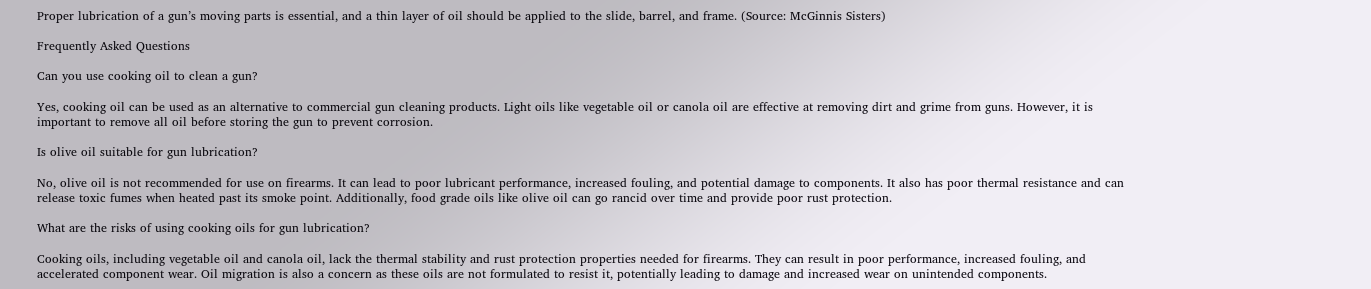Proper lubrication of a gun’s moving parts is essential, and a thin layer of oil should be applied to the slide, barrel, and frame. (Source: McGinnis Sisters)

Frequently Asked Questions

Can you use cooking oil to clean a gun?

Yes, cooking oil can be used as an alternative to commercial gun cleaning products. Light oils like vegetable oil or canola oil are effective at removing dirt and grime from guns. However, it is important to remove all oil before storing the gun to prevent corrosion.

Is olive oil suitable for gun lubrication?

No, olive oil is not recommended for use on firearms. It can lead to poor lubricant performance, increased fouling, and potential damage to components. It also has poor thermal resistance and can release toxic fumes when heated past its smoke point. Additionally, food grade oils like olive oil can go rancid over time and provide poor rust protection.

What are the risks of using cooking oils for gun lubrication?

Cooking oils, including vegetable oil and canola oil, lack the thermal stability and rust protection properties needed for firearms. They can result in poor performance, increased fouling, and accelerated component wear. Oil migration is also a concern as these oils are not formulated to resist it, potentially leading to damage and increased wear on unintended components.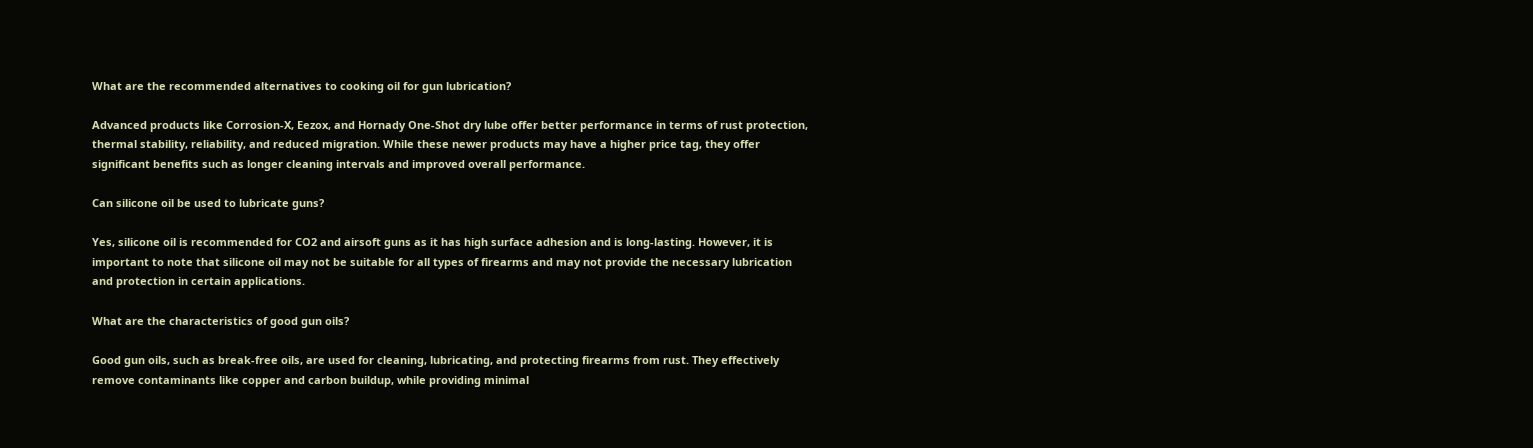What are the recommended alternatives to cooking oil for gun lubrication?

Advanced products like Corrosion-X, Eezox, and Hornady One-Shot dry lube offer better performance in terms of rust protection, thermal stability, reliability, and reduced migration. While these newer products may have a higher price tag, they offer significant benefits such as longer cleaning intervals and improved overall performance.

Can silicone oil be used to lubricate guns?

Yes, silicone oil is recommended for CO2 and airsoft guns as it has high surface adhesion and is long-lasting. However, it is important to note that silicone oil may not be suitable for all types of firearms and may not provide the necessary lubrication and protection in certain applications.

What are the characteristics of good gun oils?

Good gun oils, such as break-free oils, are used for cleaning, lubricating, and protecting firearms from rust. They effectively remove contaminants like copper and carbon buildup, while providing minimal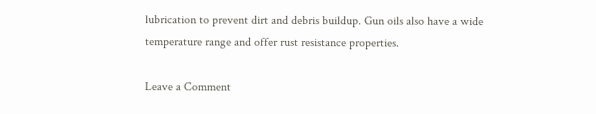lubrication to prevent dirt and debris buildup. Gun oils also have a wide temperature range and offer rust resistance properties.

Leave a Comment